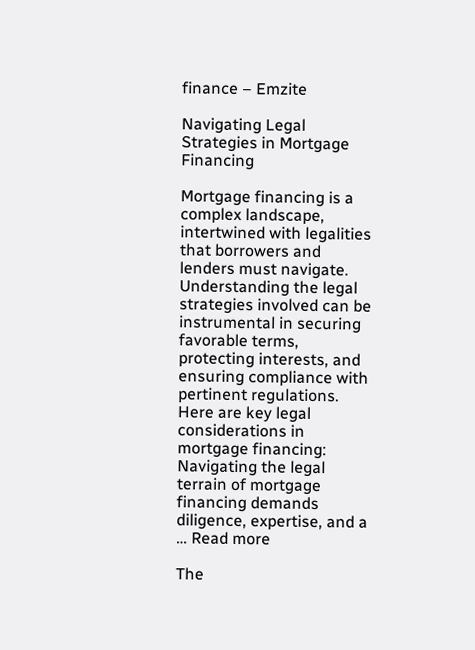finance – Emzite

Navigating Legal Strategies in Mortgage Financing

Mortgage financing is a complex landscape, intertwined with legalities that borrowers and lenders must navigate. Understanding the legal strategies involved can be instrumental in securing favorable terms, protecting interests, and ensuring compliance with pertinent regulations. Here are key legal considerations in mortgage financing: Navigating the legal terrain of mortgage financing demands diligence, expertise, and a … Read more

The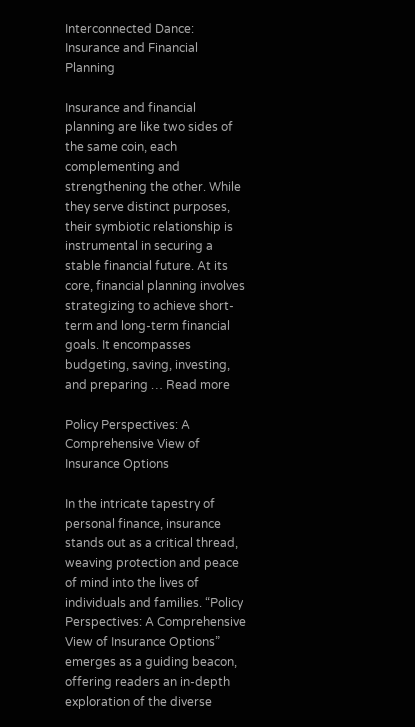Interconnected Dance: Insurance and Financial Planning

Insurance and financial planning are like two sides of the same coin, each complementing and strengthening the other. While they serve distinct purposes, their symbiotic relationship is instrumental in securing a stable financial future. At its core, financial planning involves strategizing to achieve short-term and long-term financial goals. It encompasses budgeting, saving, investing, and preparing … Read more

Policy Perspectives: A Comprehensive View of Insurance Options

In the intricate tapestry of personal finance, insurance stands out as a critical thread, weaving protection and peace of mind into the lives of individuals and families. “Policy Perspectives: A Comprehensive View of Insurance Options” emerges as a guiding beacon, offering readers an in-depth exploration of the diverse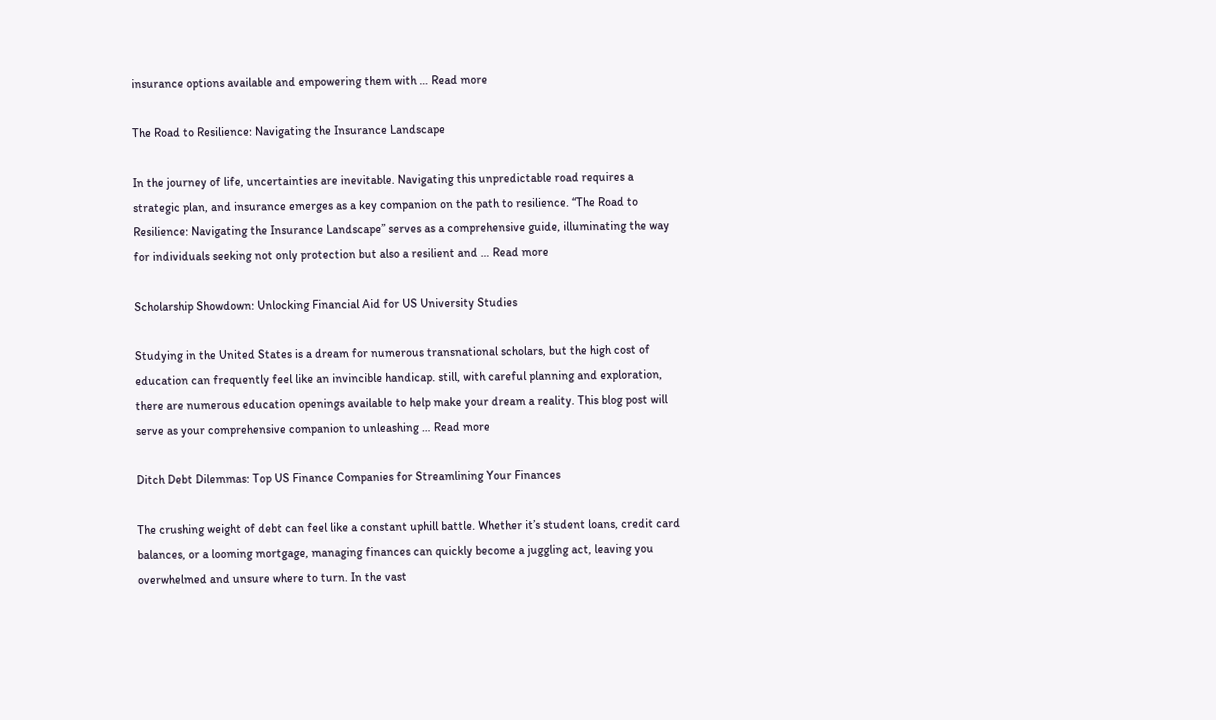insurance options available and empowering them with … Read more

The Road to Resilience: Navigating the Insurance Landscape

In the journey of life, uncertainties are inevitable. Navigating this unpredictable road requires a strategic plan, and insurance emerges as a key companion on the path to resilience. “The Road to Resilience: Navigating the Insurance Landscape” serves as a comprehensive guide, illuminating the way for individuals seeking not only protection but also a resilient and … Read more

Scholarship Showdown: Unlocking Financial Aid for US University Studies

Studying in the United States is a dream for numerous transnational scholars, but the high cost of education can frequently feel like an invincible handicap. still, with careful planning and exploration, there are numerous education openings available to help make your dream a reality. This blog post will serve as your comprehensive companion to unleashing … Read more

Ditch Debt Dilemmas: Top US Finance Companies for Streamlining Your Finances

The crushing weight of debt can feel like a constant uphill battle. Whether it’s student loans, credit card balances, or a looming mortgage, managing finances can quickly become a juggling act, leaving you overwhelmed and unsure where to turn. In the vast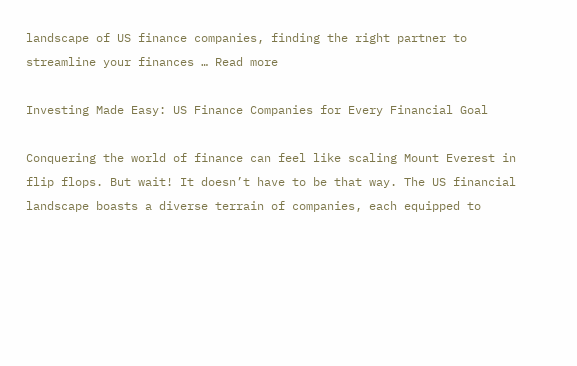landscape of US finance companies, finding the right partner to streamline your finances … Read more

Investing Made Easy: US Finance Companies for Every Financial Goal

Conquering the world of finance can feel like scaling Mount Everest in flip flops. But wait! It doesn’t have to be that way. The US financial landscape boasts a diverse terrain of companies, each equipped to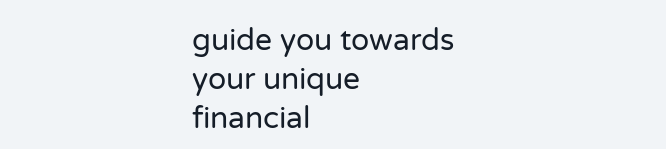guide you towards your unique financial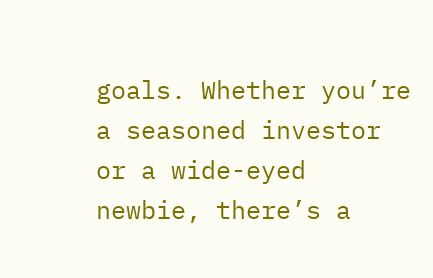goals. Whether you’re a seasoned investor or a wide-eyed newbie, there’s a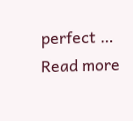perfect … Read more